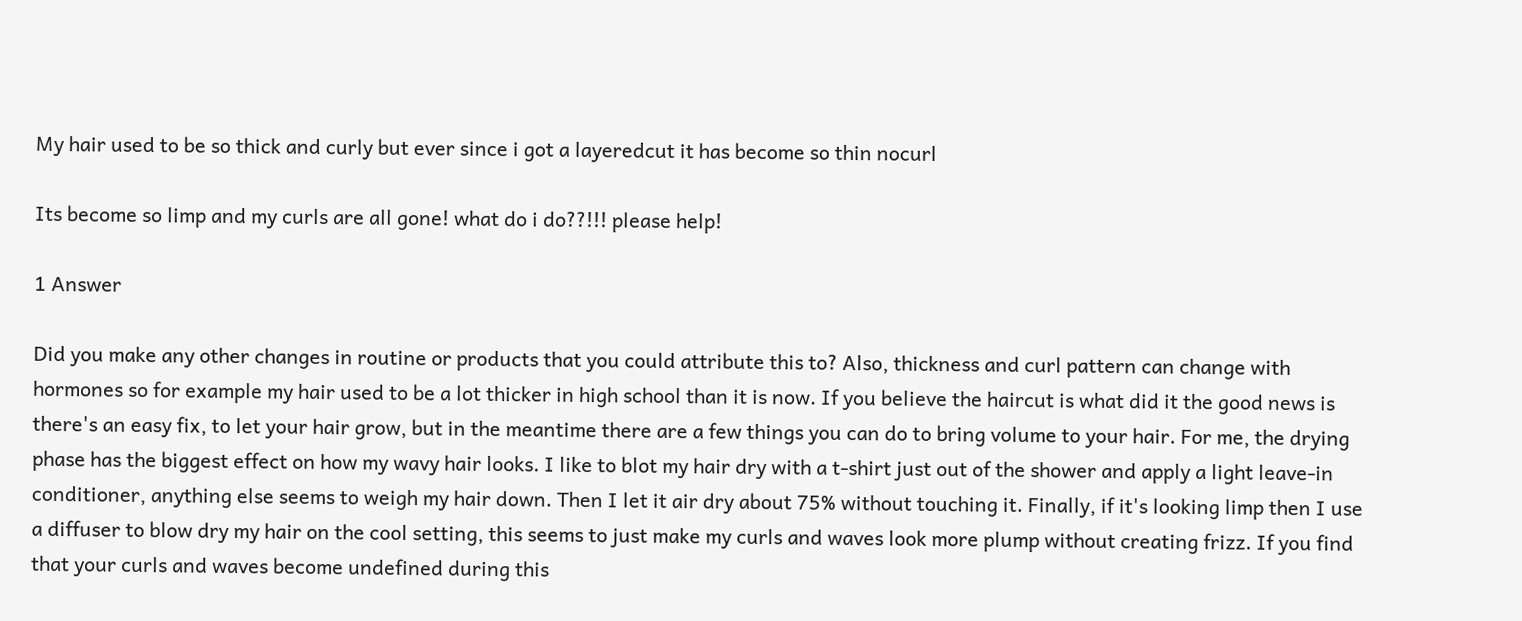My hair used to be so thick and curly but ever since i got a layeredcut it has become so thin nocurl

Its become so limp and my curls are all gone! what do i do??!!! please help!

1 Answer

Did you make any other changes in routine or products that you could attribute this to? Also, thickness and curl pattern can change with hormones so for example my hair used to be a lot thicker in high school than it is now. If you believe the haircut is what did it the good news is there's an easy fix, to let your hair grow, but in the meantime there are a few things you can do to bring volume to your hair. For me, the drying phase has the biggest effect on how my wavy hair looks. I like to blot my hair dry with a t-shirt just out of the shower and apply a light leave-in conditioner, anything else seems to weigh my hair down. Then I let it air dry about 75% without touching it. Finally, if it's looking limp then I use a diffuser to blow dry my hair on the cool setting, this seems to just make my curls and waves look more plump without creating frizz. If you find that your curls and waves become undefined during this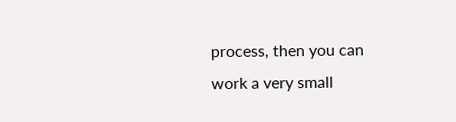process, then you can work a very small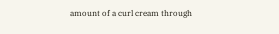amount of a curl cream through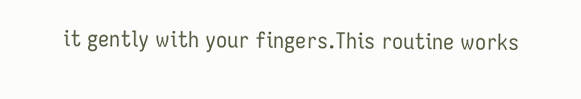it gently with your fingers.This routine works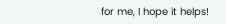for me, I hope it helps!